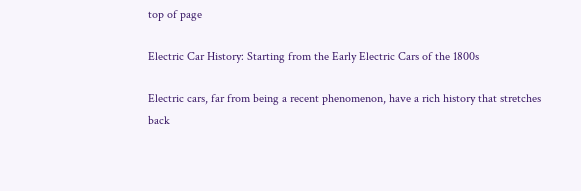top of page

Electric Car History: Starting from the Early Electric Cars of the 1800s

Electric cars, far from being a recent phenomenon, have a rich history that stretches back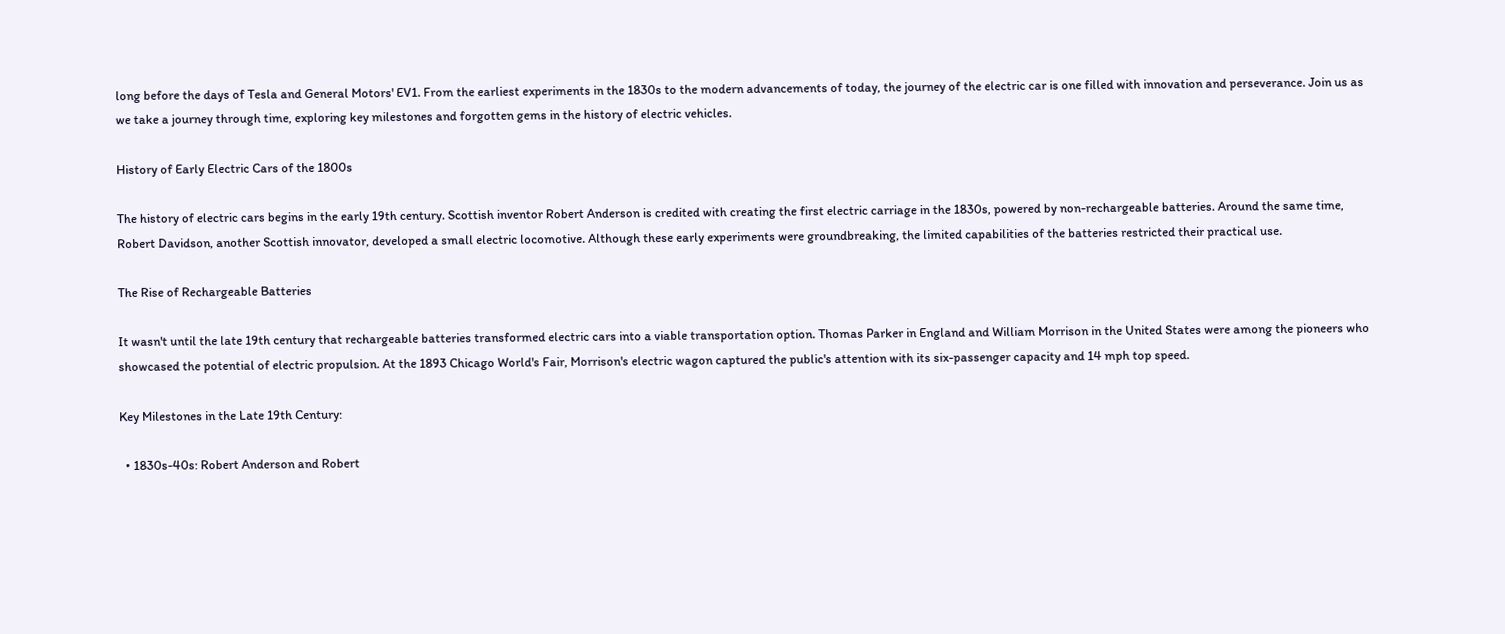long before the days of Tesla and General Motors' EV1. From the earliest experiments in the 1830s to the modern advancements of today, the journey of the electric car is one filled with innovation and perseverance. Join us as we take a journey through time, exploring key milestones and forgotten gems in the history of electric vehicles.

History of Early Electric Cars of the 1800s

The history of electric cars begins in the early 19th century. Scottish inventor Robert Anderson is credited with creating the first electric carriage in the 1830s, powered by non-rechargeable batteries. Around the same time, Robert Davidson, another Scottish innovator, developed a small electric locomotive. Although these early experiments were groundbreaking, the limited capabilities of the batteries restricted their practical use.

The Rise of Rechargeable Batteries

It wasn't until the late 19th century that rechargeable batteries transformed electric cars into a viable transportation option. Thomas Parker in England and William Morrison in the United States were among the pioneers who showcased the potential of electric propulsion. At the 1893 Chicago World's Fair, Morrison's electric wagon captured the public's attention with its six-passenger capacity and 14 mph top speed.

Key Milestones in the Late 19th Century:

  • 1830s-40s: Robert Anderson and Robert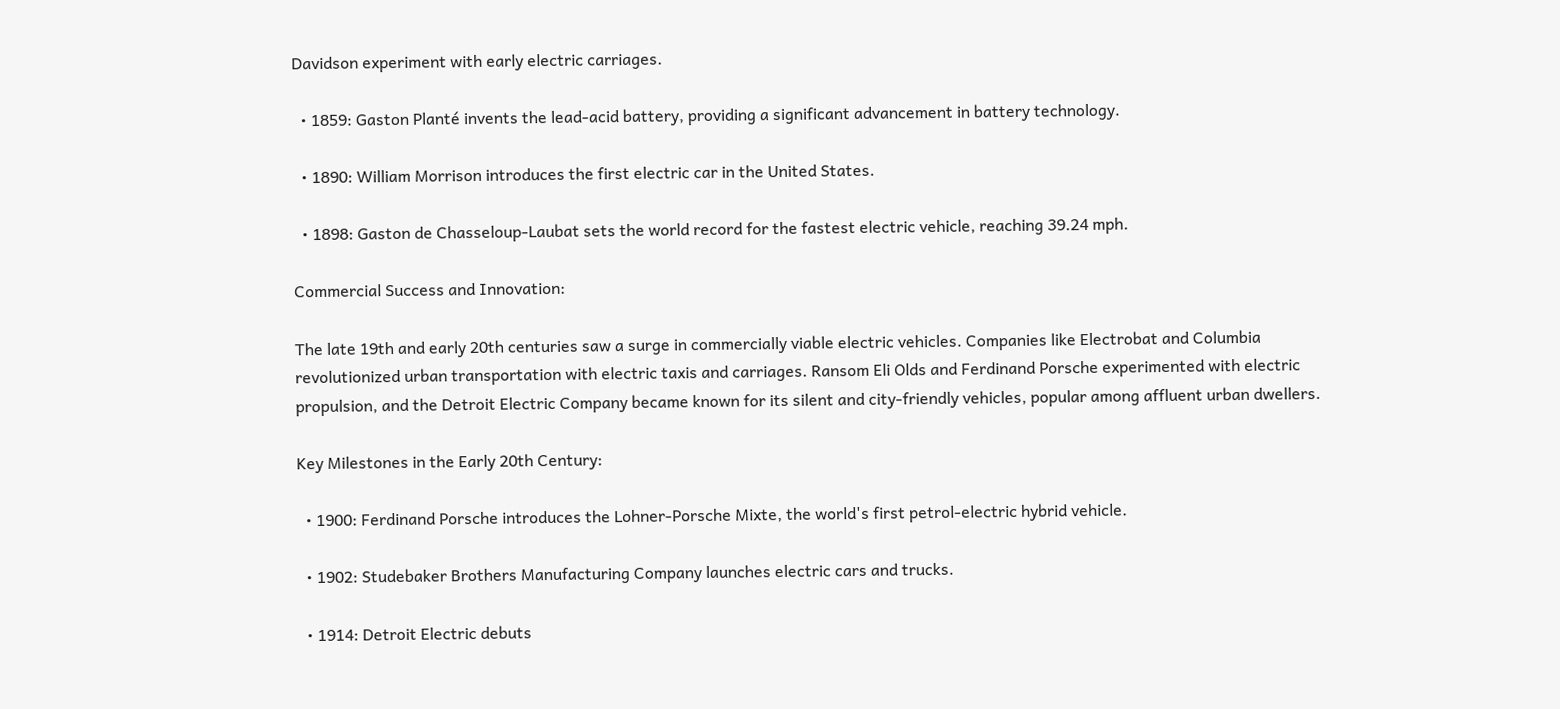Davidson experiment with early electric carriages.

  • 1859: Gaston Planté invents the lead-acid battery, providing a significant advancement in battery technology.

  • 1890: William Morrison introduces the first electric car in the United States.

  • 1898: Gaston de Chasseloup-Laubat sets the world record for the fastest electric vehicle, reaching 39.24 mph.

Commercial Success and Innovation:

The late 19th and early 20th centuries saw a surge in commercially viable electric vehicles. Companies like Electrobat and Columbia revolutionized urban transportation with electric taxis and carriages. Ransom Eli Olds and Ferdinand Porsche experimented with electric propulsion, and the Detroit Electric Company became known for its silent and city-friendly vehicles, popular among affluent urban dwellers.

Key Milestones in the Early 20th Century:

  • 1900: Ferdinand Porsche introduces the Lohner-Porsche Mixte, the world's first petrol-electric hybrid vehicle.

  • 1902: Studebaker Brothers Manufacturing Company launches electric cars and trucks.

  • 1914: Detroit Electric debuts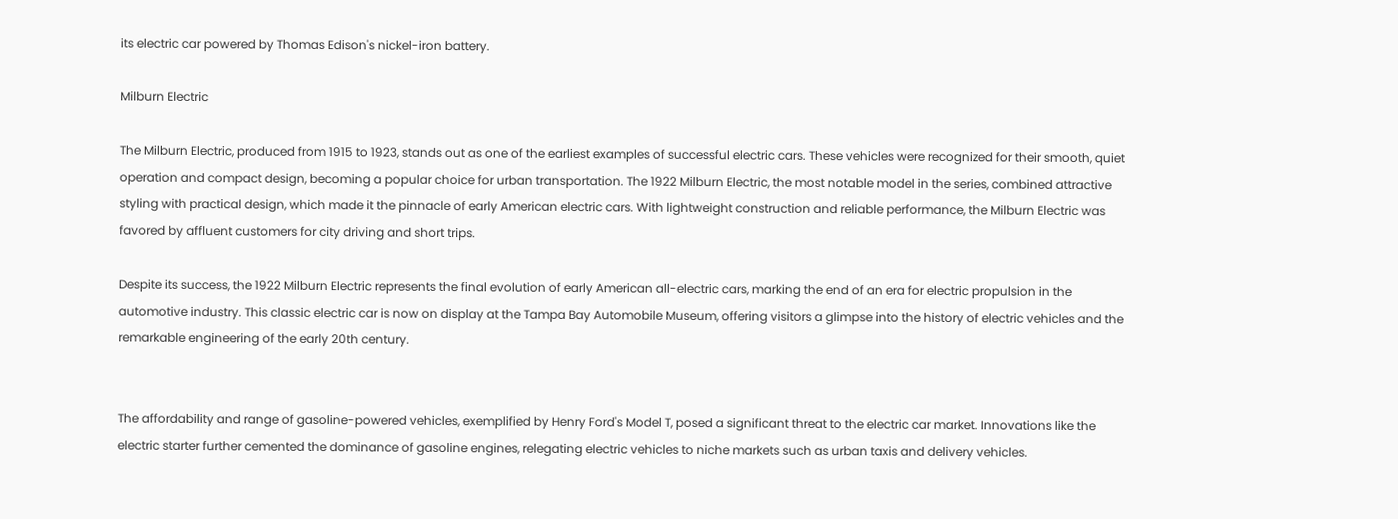its electric car powered by Thomas Edison's nickel-iron battery.

Milburn Electric

The Milburn Electric, produced from 1915 to 1923, stands out as one of the earliest examples of successful electric cars. These vehicles were recognized for their smooth, quiet operation and compact design, becoming a popular choice for urban transportation. The 1922 Milburn Electric, the most notable model in the series, combined attractive styling with practical design, which made it the pinnacle of early American electric cars. With lightweight construction and reliable performance, the Milburn Electric was favored by affluent customers for city driving and short trips.

Despite its success, the 1922 Milburn Electric represents the final evolution of early American all-electric cars, marking the end of an era for electric propulsion in the automotive industry. This classic electric car is now on display at the Tampa Bay Automobile Museum, offering visitors a glimpse into the history of electric vehicles and the remarkable engineering of the early 20th century.


The affordability and range of gasoline-powered vehicles, exemplified by Henry Ford's Model T, posed a significant threat to the electric car market. Innovations like the electric starter further cemented the dominance of gasoline engines, relegating electric vehicles to niche markets such as urban taxis and delivery vehicles.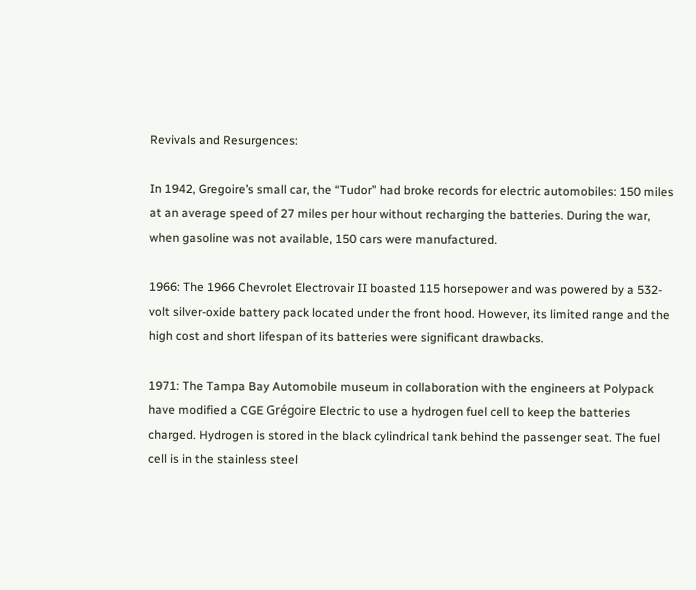Revivals and Resurgences:

In 1942, Gregoire’s small car, the “Tudor” had broke records for electric automobiles: 150 miles at an average speed of 27 miles per hour without recharging the batteries. During the war, when gasoline was not available, 150 cars were manufactured.

1966: The 1966 Chevrolet Electrovair II boasted 115 horsepower and was powered by a 532-volt silver-oxide battery pack located under the front hood. However, its limited range and the high cost and short lifespan of its batteries were significant drawbacks.

1971: The Tampa Bay Automobile museum in collaboration with the engineers at Polypack have modified a CGE Grégoire Electric to use a hydrogen fuel cell to keep the batteries charged. Hydrogen is stored in the black cylindrical tank behind the passenger seat. The fuel cell is in the stainless steel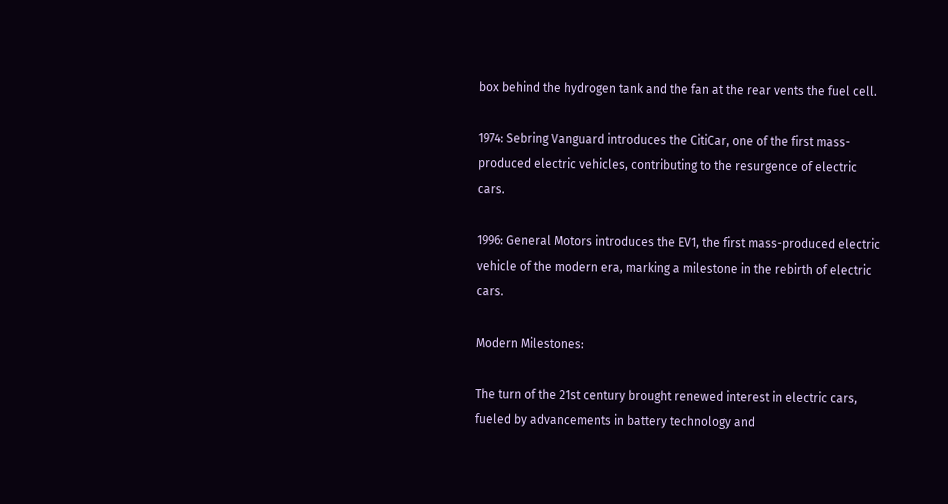box behind the hydrogen tank and the fan at the rear vents the fuel cell.

1974: Sebring Vanguard introduces the CitiCar, one of the first mass-produced electric vehicles, contributing to the resurgence of electric cars.

1996: General Motors introduces the EV1, the first mass-produced electric vehicle of the modern era, marking a milestone in the rebirth of electric cars.

Modern Milestones:

The turn of the 21st century brought renewed interest in electric cars, fueled by advancements in battery technology and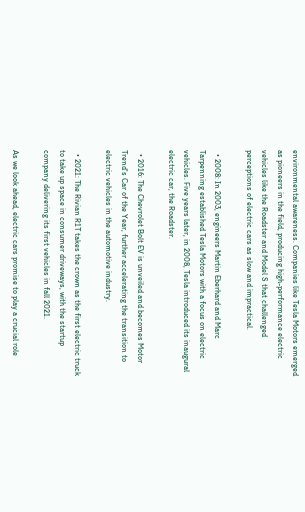environmental awareness. Companies like Tesla Motors emerged as pioneers in the field, producing high-performance electric vehicles like the Roadster and Model S that challenged perceptions of electric cars as slow and impractical.

  • 2008: In 2003, engineers Martin Eberhard and Marc Tarpenning established Tesla Motors with a focus on electric vehicles. Five years later, in 2008, Tesla introduced its inaugural electric car, the Roadster.

  • 2016: The Chevrolet Bolt EV is unveiled and becomes Motor Trend's Car of the Year, further accelerating the transition to electric vehicles in the automotive industry.

  • 2021: The Rivian R1T takes the crown as the first electric truck to take up space in consumer driveways, with the startup company delivering its first vehicles in fall 2021.

As we look ahead, electric cars promise to play a crucial role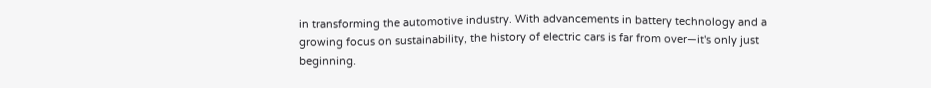in transforming the automotive industry. With advancements in battery technology and a growing focus on sustainability, the history of electric cars is far from over—it's only just beginning.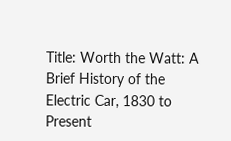Title: Worth the Watt: A Brief History of the Electric Car, 1830 to Present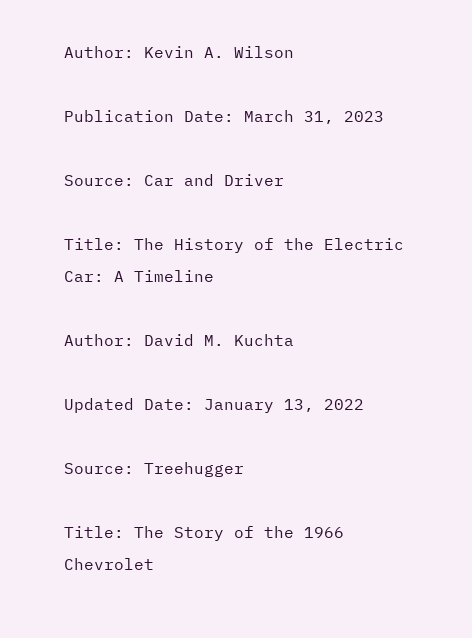Author: Kevin A. Wilson

Publication Date: March 31, 2023

Source: Car and Driver

Title: The History of the Electric Car: A Timeline

Author: David M. Kuchta

Updated Date: January 13, 2022

Source: Treehugger

Title: The Story of the 1966 Chevrolet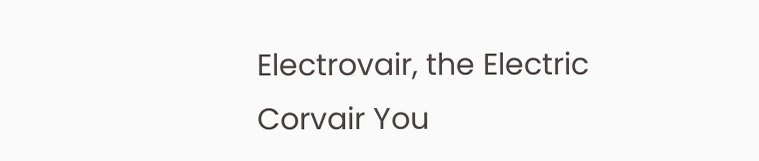Electrovair, the Electric Corvair You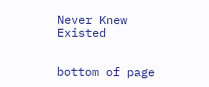Never Knew Existed


bottom of page